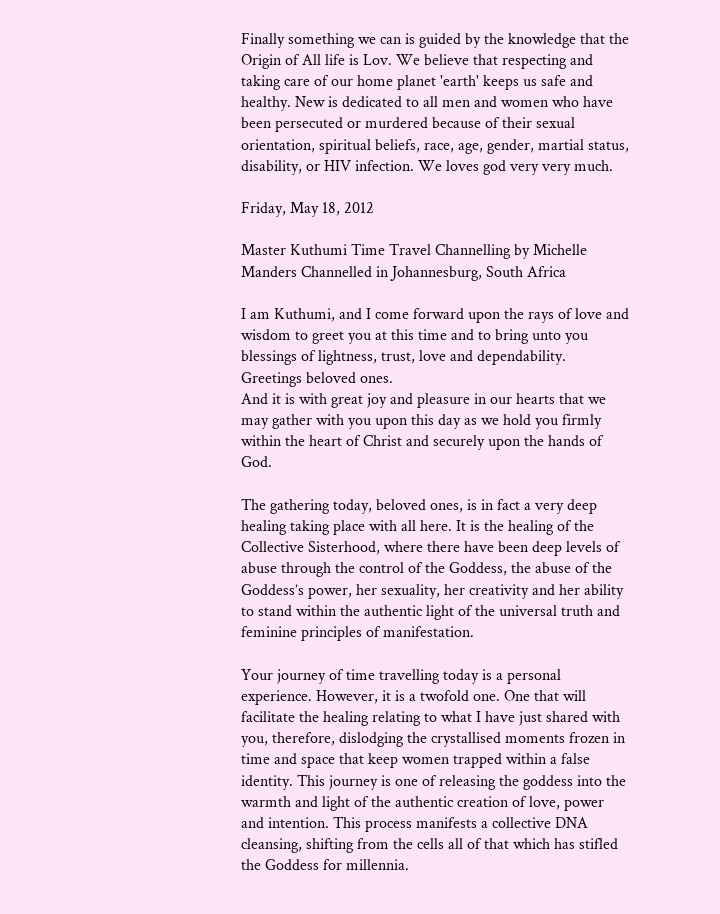Finally something we can is guided by the knowledge that the Origin of All life is Lov. We believe that respecting and taking care of our home planet 'earth' keeps us safe and healthy. New is dedicated to all men and women who have been persecuted or murdered because of their sexual orientation, spiritual beliefs, race, age, gender, martial status, disability, or HIV infection. We loves god very very much.

Friday, May 18, 2012

Master Kuthumi Time Travel Channelling by Michelle Manders Channelled in Johannesburg, South Africa

I am Kuthumi, and I come forward upon the rays of love and wisdom to greet you at this time and to bring unto you blessings of lightness, trust, love and dependability. Greetings beloved ones.
And it is with great joy and pleasure in our hearts that we may gather with you upon this day as we hold you firmly within the heart of Christ and securely upon the hands of God.

The gathering today, beloved ones, is in fact a very deep healing taking place with all here. It is the healing of the Collective Sisterhood, where there have been deep levels of abuse through the control of the Goddess, the abuse of the Goddess’s power, her sexuality, her creativity and her ability to stand within the authentic light of the universal truth and feminine principles of manifestation.

Your journey of time travelling today is a personal experience. However, it is a twofold one. One that will facilitate the healing relating to what I have just shared with you, therefore, dislodging the crystallised moments frozen in time and space that keep women trapped within a false identity. This journey is one of releasing the goddess into the warmth and light of the authentic creation of love, power and intention. This process manifests a collective DNA cleansing, shifting from the cells all of that which has stifled the Goddess for millennia.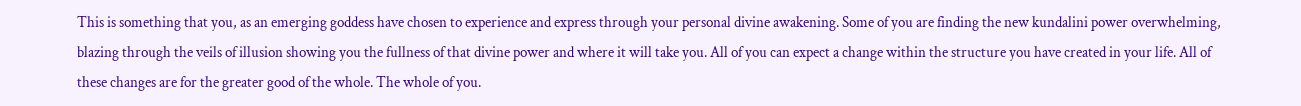This is something that you, as an emerging goddess have chosen to experience and express through your personal divine awakening. Some of you are finding the new kundalini power overwhelming, blazing through the veils of illusion showing you the fullness of that divine power and where it will take you. All of you can expect a change within the structure you have created in your life. All of these changes are for the greater good of the whole. The whole of you.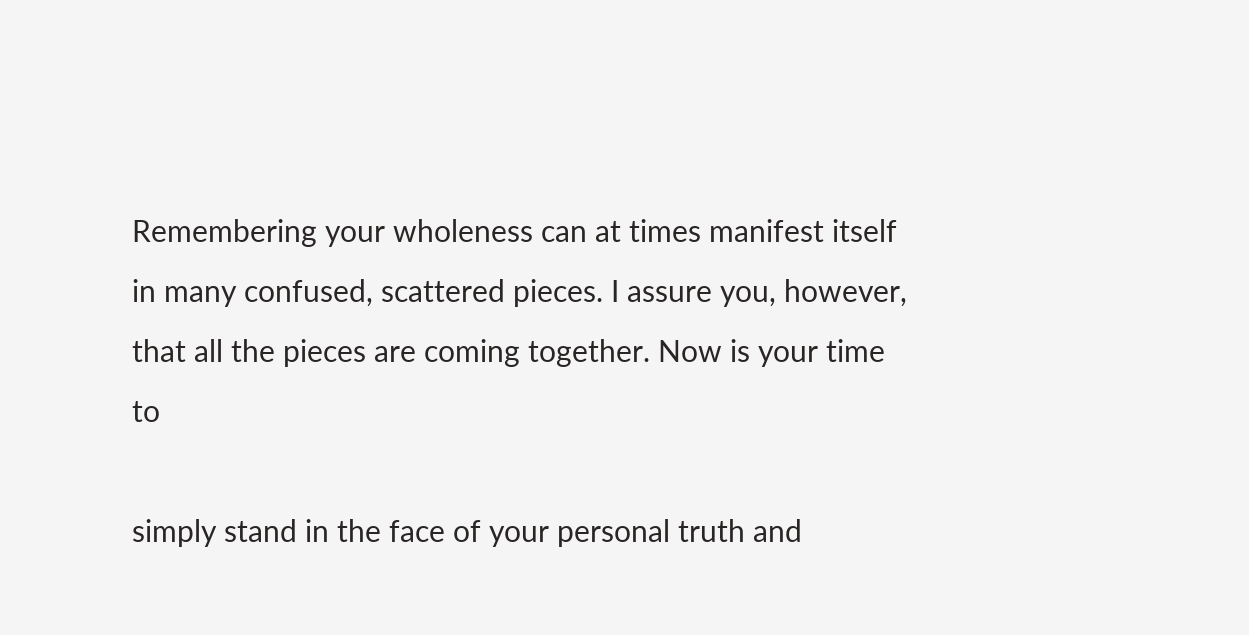Remembering your wholeness can at times manifest itself in many confused, scattered pieces. I assure you, however, that all the pieces are coming together. Now is your time to

simply stand in the face of your personal truth and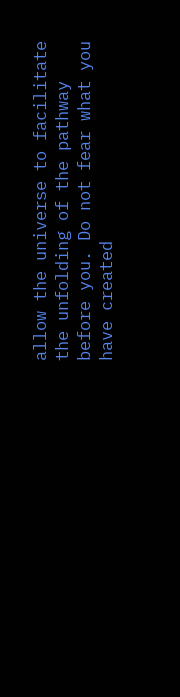allow the universe to facilitate the unfolding of the pathway before you. Do not fear what you have created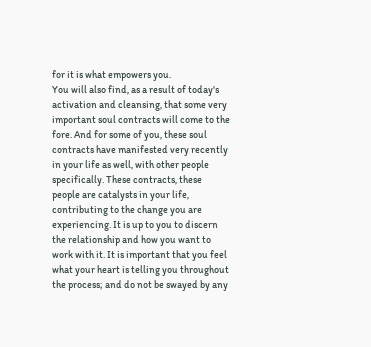for it is what empowers you.
You will also find, as a result of today's activation and cleansing, that some very important soul contracts will come to the fore. And for some of you, these soul contracts have manifested very recently in your life as well, with other people specifically. These contracts, these people are catalysts in your life, contributing to the change you are experiencing. It is up to you to discern the relationship and how you want to work with it. It is important that you feel what your heart is telling you throughout the process; and do not be swayed by any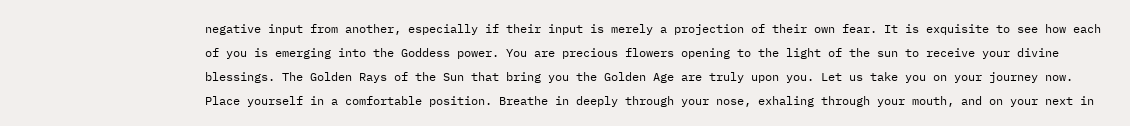negative input from another, especially if their input is merely a projection of their own fear. It is exquisite to see how each of you is emerging into the Goddess power. You are precious flowers opening to the light of the sun to receive your divine blessings. The Golden Rays of the Sun that bring you the Golden Age are truly upon you. Let us take you on your journey now.
Place yourself in a comfortable position. Breathe in deeply through your nose, exhaling through your mouth, and on your next in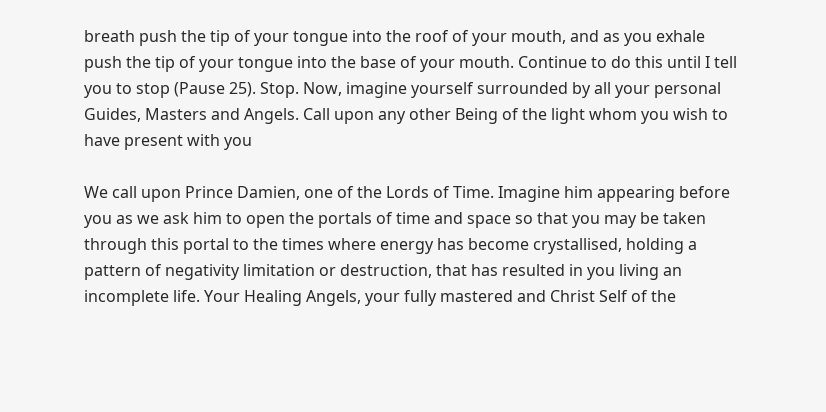breath push the tip of your tongue into the roof of your mouth, and as you exhale push the tip of your tongue into the base of your mouth. Continue to do this until I tell you to stop (Pause 25). Stop. Now, imagine yourself surrounded by all your personal Guides, Masters and Angels. Call upon any other Being of the light whom you wish to have present with you

We call upon Prince Damien, one of the Lords of Time. Imagine him appearing before you as we ask him to open the portals of time and space so that you may be taken through this portal to the times where energy has become crystallised, holding a pattern of negativity limitation or destruction, that has resulted in you living an incomplete life. Your Healing Angels, your fully mastered and Christ Self of the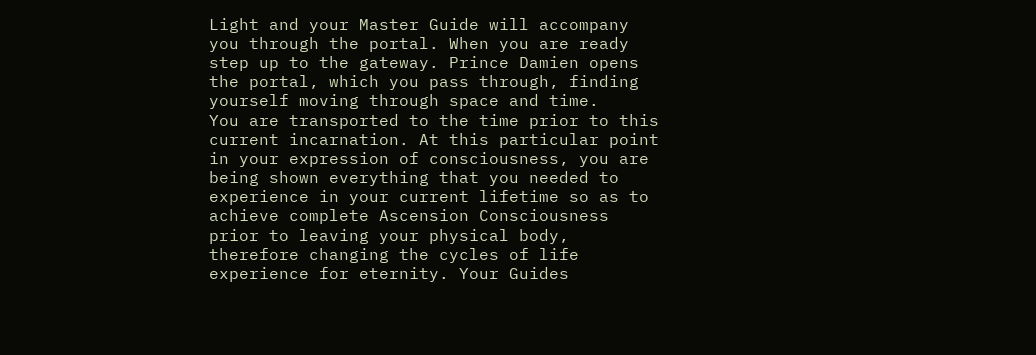Light and your Master Guide will accompany you through the portal. When you are ready step up to the gateway. Prince Damien opens the portal, which you pass through, finding yourself moving through space and time.
You are transported to the time prior to this current incarnation. At this particular point in your expression of consciousness, you are being shown everything that you needed to experience in your current lifetime so as to achieve complete Ascension Consciousness prior to leaving your physical body, therefore changing the cycles of life experience for eternity. Your Guides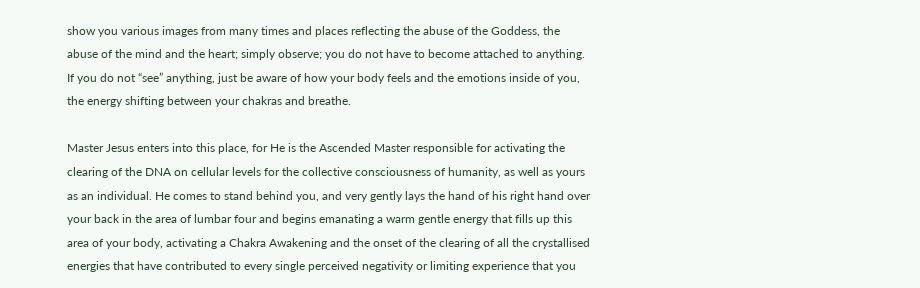show you various images from many times and places reflecting the abuse of the Goddess, the abuse of the mind and the heart; simply observe; you do not have to become attached to anything. If you do not “see” anything, just be aware of how your body feels and the emotions inside of you, the energy shifting between your chakras and breathe.

Master Jesus enters into this place, for He is the Ascended Master responsible for activating the clearing of the DNA on cellular levels for the collective consciousness of humanity, as well as yours as an individual. He comes to stand behind you, and very gently lays the hand of his right hand over your back in the area of lumbar four and begins emanating a warm gentle energy that fills up this area of your body, activating a Chakra Awakening and the onset of the clearing of all the crystallised energies that have contributed to every single perceived negativity or limiting experience that you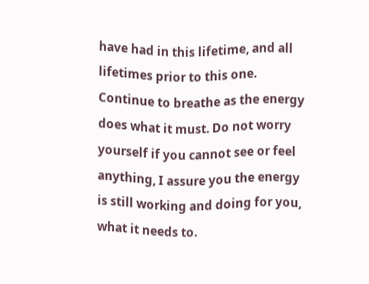have had in this lifetime, and all lifetimes prior to this one. Continue to breathe as the energy does what it must. Do not worry yourself if you cannot see or feel anything, I assure you the energy is still working and doing for you, what it needs to.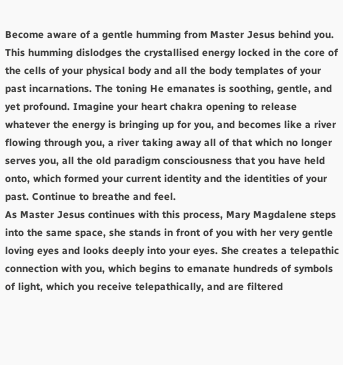Become aware of a gentle humming from Master Jesus behind you. This humming dislodges the crystallised energy locked in the core of the cells of your physical body and all the body templates of your past incarnations. The toning He emanates is soothing, gentle, and yet profound. Imagine your heart chakra opening to release whatever the energy is bringing up for you, and becomes like a river flowing through you, a river taking away all of that which no longer serves you, all the old paradigm consciousness that you have held onto, which formed your current identity and the identities of your past. Continue to breathe and feel.
As Master Jesus continues with this process, Mary Magdalene steps into the same space, she stands in front of you with her very gentle loving eyes and looks deeply into your eyes. She creates a telepathic connection with you, which begins to emanate hundreds of symbols of light, which you receive telepathically, and are filtered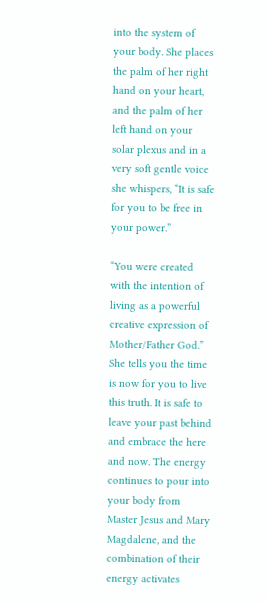into the system of your body. She places the palm of her right hand on your heart, and the palm of her left hand on your solar plexus and in a very soft gentle voice she whispers, “It is safe for you to be free in your power.”

“You were created with the intention of living as a powerful creative expression of Mother/Father God.” She tells you the time is now for you to live this truth. It is safe to leave your past behind and embrace the here and now. The energy continues to pour into your body from Master Jesus and Mary Magdalene, and the combination of their energy activates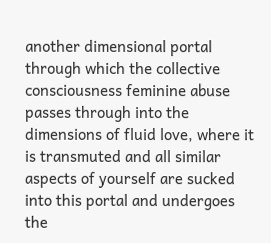another dimensional portal through which the collective consciousness feminine abuse passes through into the dimensions of fluid love, where it is transmuted and all similar aspects of yourself are sucked into this portal and undergoes the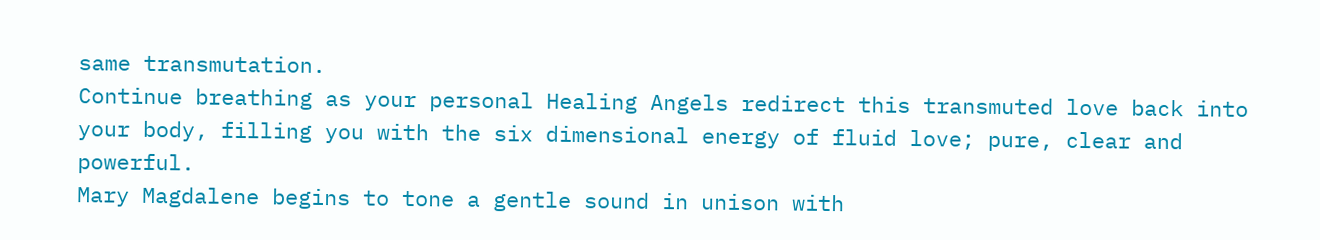same transmutation.
Continue breathing as your personal Healing Angels redirect this transmuted love back into your body, filling you with the six dimensional energy of fluid love; pure, clear and powerful.
Mary Magdalene begins to tone a gentle sound in unison with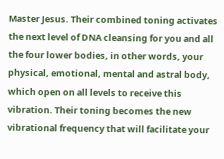Master Jesus. Their combined toning activates the next level of DNA cleansing for you and all the four lower bodies, in other words, your physical, emotional, mental and astral body, which open on all levels to receive this vibration. Their toning becomes the new vibrational frequency that will facilitate your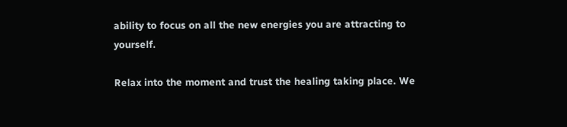ability to focus on all the new energies you are attracting to yourself.

Relax into the moment and trust the healing taking place. We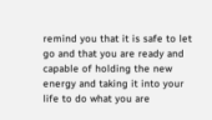remind you that it is safe to let go and that you are ready and capable of holding the new energy and taking it into your life to do what you are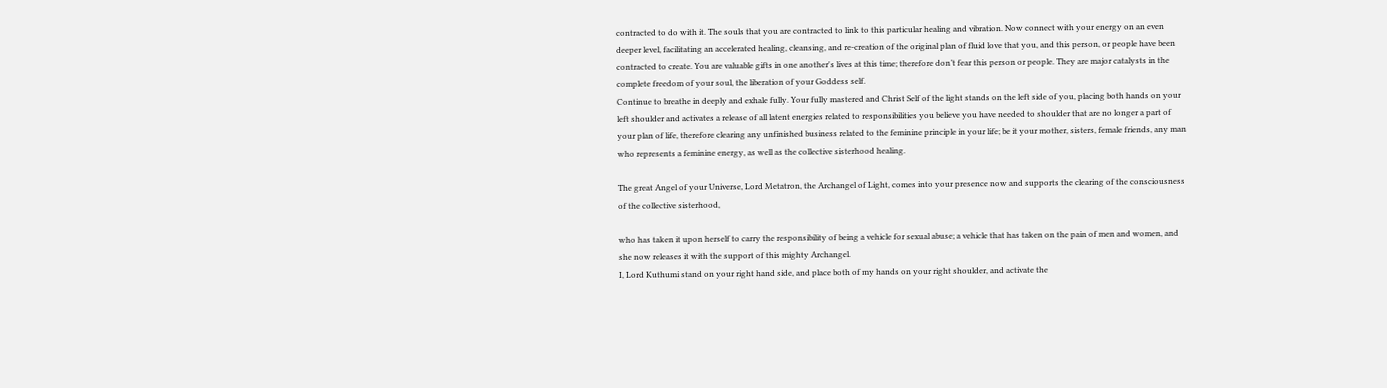contracted to do with it. The souls that you are contracted to link to this particular healing and vibration. Now connect with your energy on an even deeper level, facilitating an accelerated healing, cleansing, and re-creation of the original plan of fluid love that you, and this person, or people have been contracted to create. You are valuable gifts in one another's lives at this time; therefore don’t fear this person or people. They are major catalysts in the complete freedom of your soul, the liberation of your Goddess self.
Continue to breathe in deeply and exhale fully. Your fully mastered and Christ Self of the light stands on the left side of you, placing both hands on your left shoulder and activates a release of all latent energies related to responsibilities you believe you have needed to shoulder that are no longer a part of your plan of life, therefore clearing any unfinished business related to the feminine principle in your life; be it your mother, sisters, female friends, any man who represents a feminine energy, as well as the collective sisterhood healing.

The great Angel of your Universe, Lord Metatron, the Archangel of Light, comes into your presence now and supports the clearing of the consciousness of the collective sisterhood,

who has taken it upon herself to carry the responsibility of being a vehicle for sexual abuse; a vehicle that has taken on the pain of men and women, and she now releases it with the support of this mighty Archangel.
I, Lord Kuthumi stand on your right hand side, and place both of my hands on your right shoulder, and activate the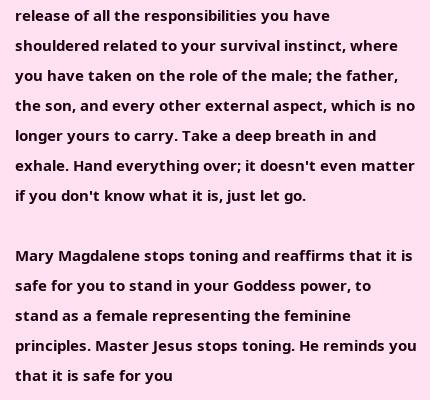release of all the responsibilities you have shouldered related to your survival instinct, where you have taken on the role of the male; the father, the son, and every other external aspect, which is no longer yours to carry. Take a deep breath in and exhale. Hand everything over; it doesn't even matter if you don't know what it is, just let go.

Mary Magdalene stops toning and reaffirms that it is safe for you to stand in your Goddess power, to stand as a female representing the feminine principles. Master Jesus stops toning. He reminds you that it is safe for you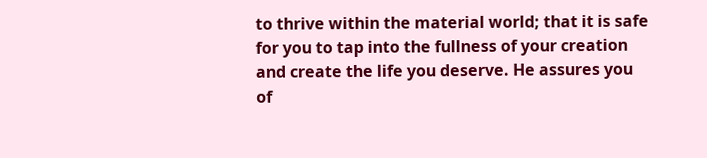to thrive within the material world; that it is safe for you to tap into the fullness of your creation and create the life you deserve. He assures you of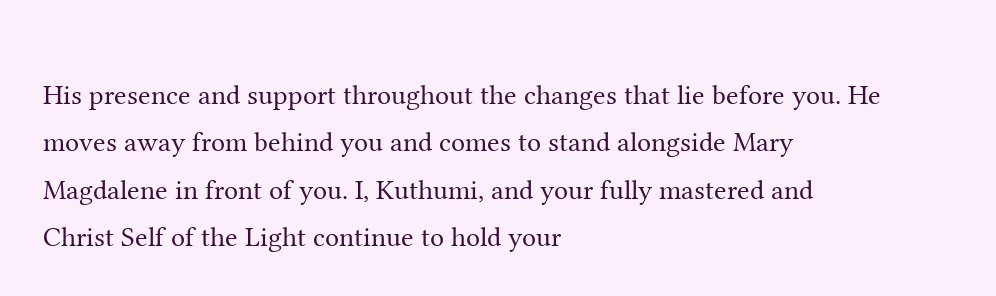His presence and support throughout the changes that lie before you. He moves away from behind you and comes to stand alongside Mary Magdalene in front of you. I, Kuthumi, and your fully mastered and Christ Self of the Light continue to hold your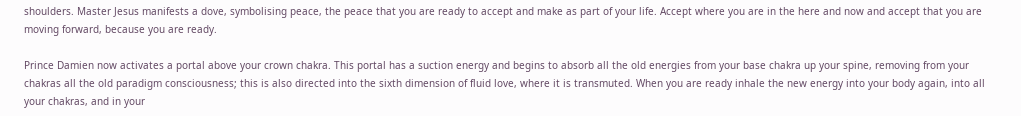shoulders. Master Jesus manifests a dove, symbolising peace, the peace that you are ready to accept and make as part of your life. Accept where you are in the here and now and accept that you are moving forward, because you are ready.

Prince Damien now activates a portal above your crown chakra. This portal has a suction energy and begins to absorb all the old energies from your base chakra up your spine, removing from your chakras all the old paradigm consciousness; this is also directed into the sixth dimension of fluid love, where it is transmuted. When you are ready inhale the new energy into your body again, into all your chakras, and in your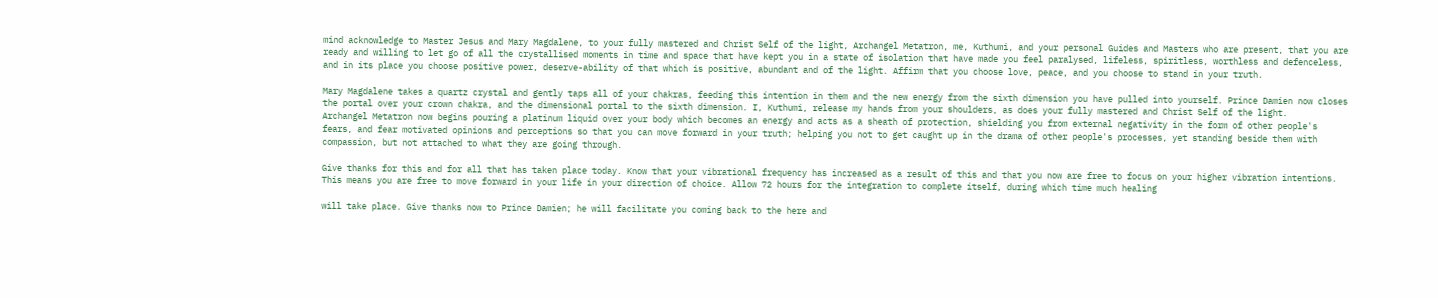mind acknowledge to Master Jesus and Mary Magdalene, to your fully mastered and Christ Self of the light, Archangel Metatron, me, Kuthumi, and your personal Guides and Masters who are present, that you are ready and willing to let go of all the crystallised moments in time and space that have kept you in a state of isolation that have made you feel paralysed, lifeless, spiritless, worthless and defenceless, and in its place you choose positive power, deserve-ability of that which is positive, abundant and of the light. Affirm that you choose love, peace, and you choose to stand in your truth.

Mary Magdalene takes a quartz crystal and gently taps all of your chakras, feeding this intention in them and the new energy from the sixth dimension you have pulled into yourself. Prince Damien now closes the portal over your crown chakra, and the dimensional portal to the sixth dimension. I, Kuthumi, release my hands from your shoulders, as does your fully mastered and Christ Self of the light.
Archangel Metatron now begins pouring a platinum liquid over your body which becomes an energy and acts as a sheath of protection, shielding you from external negativity in the form of other people's fears, and fear motivated opinions and perceptions so that you can move forward in your truth; helping you not to get caught up in the drama of other people's processes, yet standing beside them with compassion, but not attached to what they are going through.

Give thanks for this and for all that has taken place today. Know that your vibrational frequency has increased as a result of this and that you now are free to focus on your higher vibration intentions. This means you are free to move forward in your life in your direction of choice. Allow 72 hours for the integration to complete itself, during which time much healing

will take place. Give thanks now to Prince Damien; he will facilitate you coming back to the here and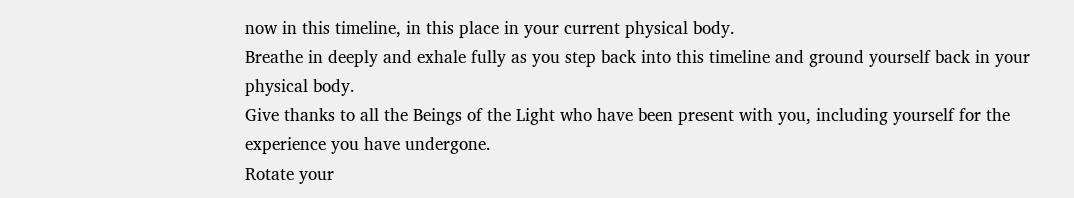now in this timeline, in this place in your current physical body.
Breathe in deeply and exhale fully as you step back into this timeline and ground yourself back in your physical body.
Give thanks to all the Beings of the Light who have been present with you, including yourself for the experience you have undergone.
Rotate your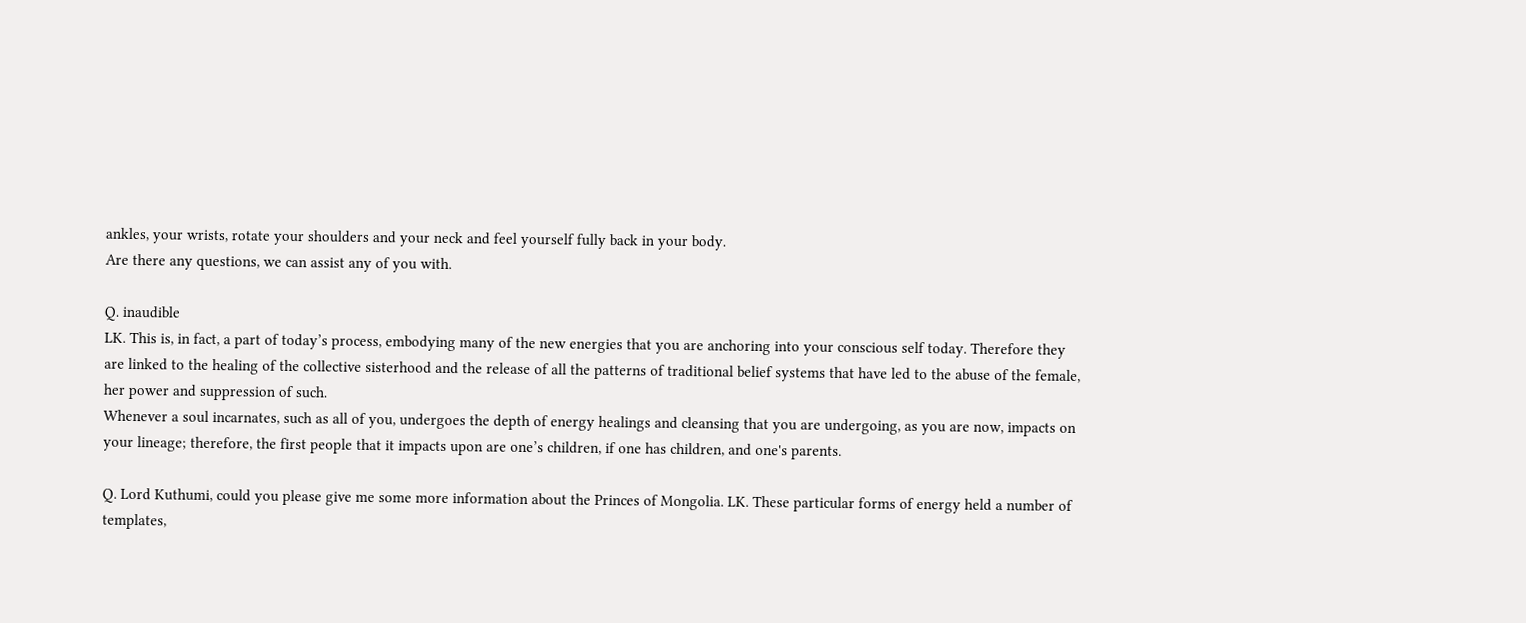ankles, your wrists, rotate your shoulders and your neck and feel yourself fully back in your body.
Are there any questions, we can assist any of you with.

Q. inaudible
LK. This is, in fact, a part of today’s process, embodying many of the new energies that you are anchoring into your conscious self today. Therefore they are linked to the healing of the collective sisterhood and the release of all the patterns of traditional belief systems that have led to the abuse of the female, her power and suppression of such.
Whenever a soul incarnates, such as all of you, undergoes the depth of energy healings and cleansing that you are undergoing, as you are now, impacts on your lineage; therefore, the first people that it impacts upon are one’s children, if one has children, and one's parents.

Q. Lord Kuthumi, could you please give me some more information about the Princes of Mongolia. LK. These particular forms of energy held a number of templates,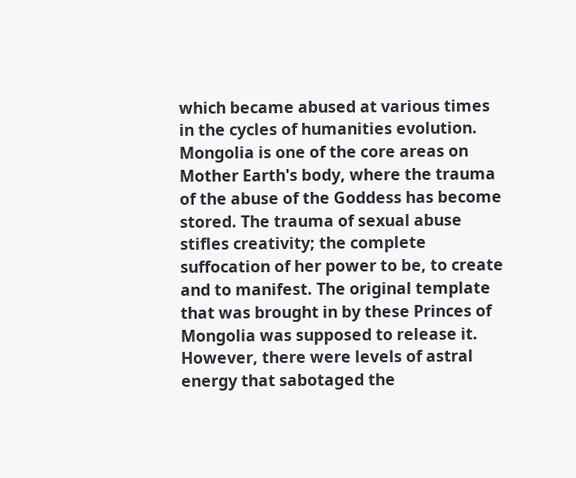which became abused at various times in the cycles of humanities evolution. Mongolia is one of the core areas on Mother Earth's body, where the trauma of the abuse of the Goddess has become stored. The trauma of sexual abuse stifles creativity; the complete suffocation of her power to be, to create and to manifest. The original template that was brought in by these Princes of Mongolia was supposed to release it. However, there were levels of astral energy that sabotaged the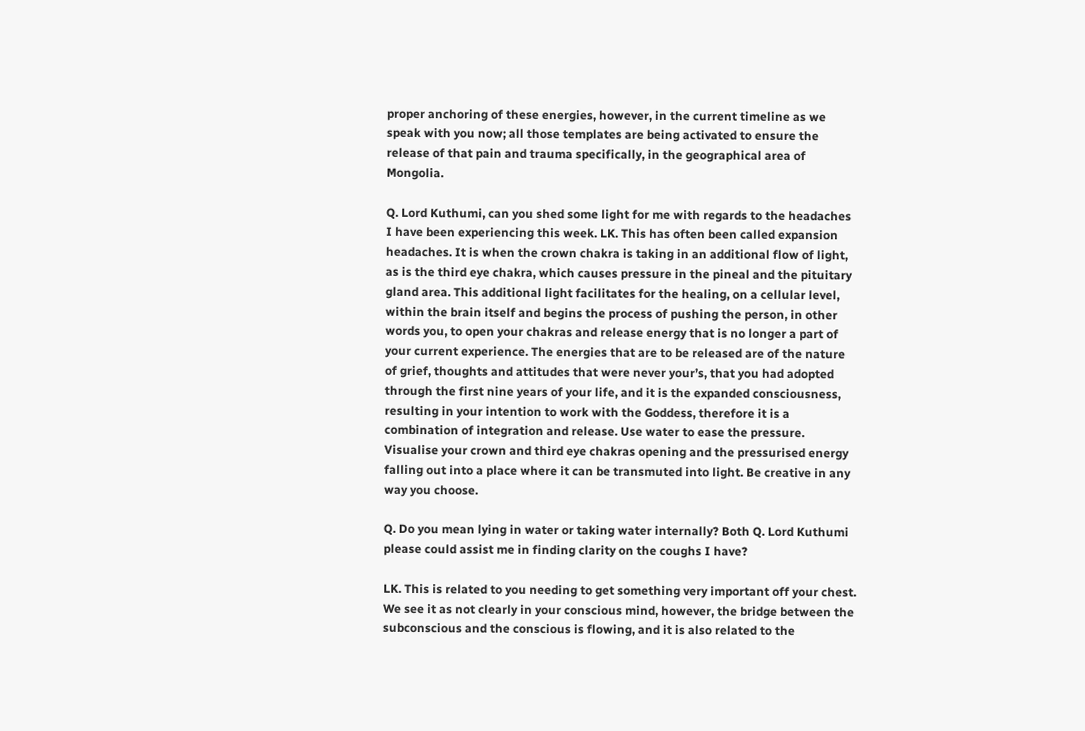proper anchoring of these energies, however, in the current timeline as we speak with you now; all those templates are being activated to ensure the release of that pain and trauma specifically, in the geographical area of Mongolia.

Q. Lord Kuthumi, can you shed some light for me with regards to the headaches I have been experiencing this week. LK. This has often been called expansion headaches. It is when the crown chakra is taking in an additional flow of light, as is the third eye chakra, which causes pressure in the pineal and the pituitary gland area. This additional light facilitates for the healing, on a cellular level, within the brain itself and begins the process of pushing the person, in other words you, to open your chakras and release energy that is no longer a part of your current experience. The energies that are to be released are of the nature of grief, thoughts and attitudes that were never your’s, that you had adopted through the first nine years of your life, and it is the expanded consciousness, resulting in your intention to work with the Goddess, therefore it is a combination of integration and release. Use water to ease the pressure. Visualise your crown and third eye chakras opening and the pressurised energy falling out into a place where it can be transmuted into light. Be creative in any way you choose.

Q. Do you mean lying in water or taking water internally? Both Q. Lord Kuthumi please could assist me in finding clarity on the coughs I have?

LK. This is related to you needing to get something very important off your chest. We see it as not clearly in your conscious mind, however, the bridge between the subconscious and the conscious is flowing, and it is also related to the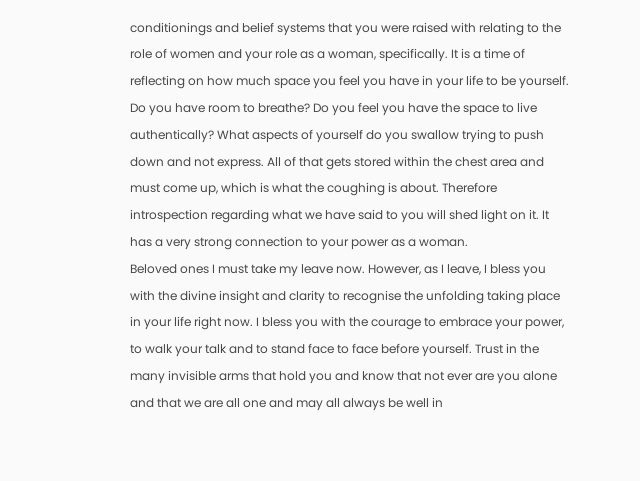conditionings and belief systems that you were raised with relating to the role of women and your role as a woman, specifically. It is a time of reflecting on how much space you feel you have in your life to be yourself. Do you have room to breathe? Do you feel you have the space to live authentically? What aspects of yourself do you swallow trying to push down and not express. All of that gets stored within the chest area and must come up, which is what the coughing is about. Therefore introspection regarding what we have said to you will shed light on it. It has a very strong connection to your power as a woman.
Beloved ones I must take my leave now. However, as I leave, I bless you with the divine insight and clarity to recognise the unfolding taking place in your life right now. I bless you with the courage to embrace your power, to walk your talk and to stand face to face before yourself. Trust in the many invisible arms that hold you and know that not ever are you alone and that we are all one and may all always be well in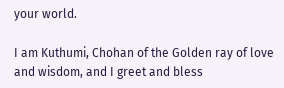your world.

I am Kuthumi, Chohan of the Golden ray of love and wisdom, and I greet and bless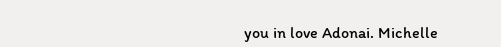you in love Adonai. Michelle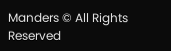Manders © All Rights Reserved